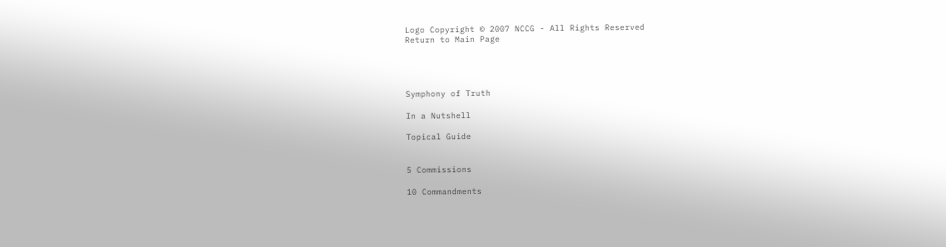Logo Copyright © 2007 NCCG - All Rights Reserved
Return to Main Page




Symphony of Truth

In a Nutshell

Topical Guide


5 Commissions

10 Commandments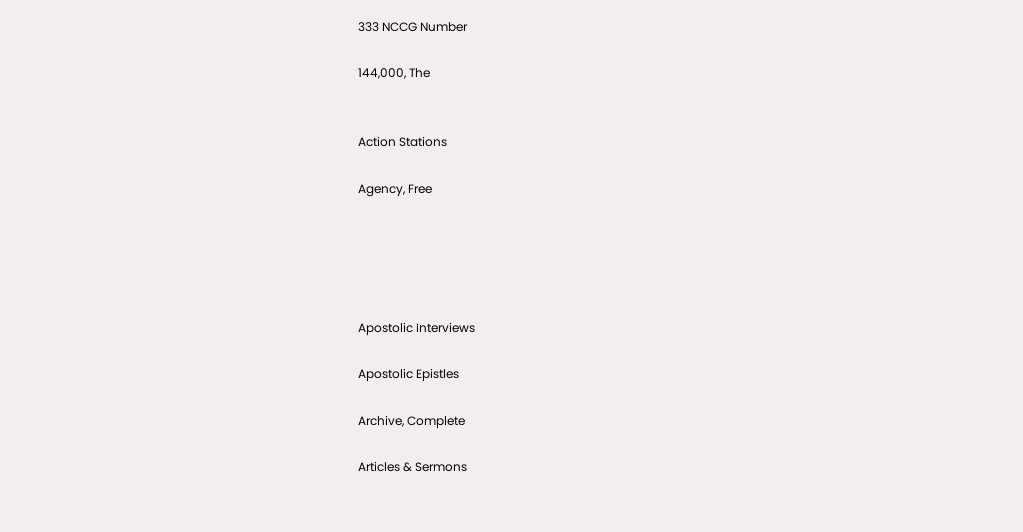333 NCCG Number

144,000, The


Action Stations

Agency, Free





Apostolic Interviews

Apostolic Epistles

Archive, Complete

Articles & Sermons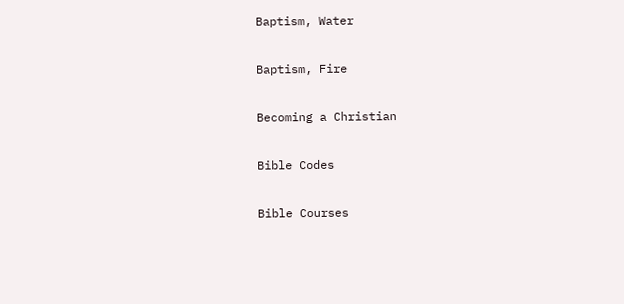Baptism, Water

Baptism, Fire

Becoming a Christian

Bible Codes

Bible Courses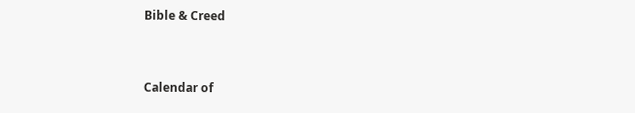Bible & Creed


Calendar of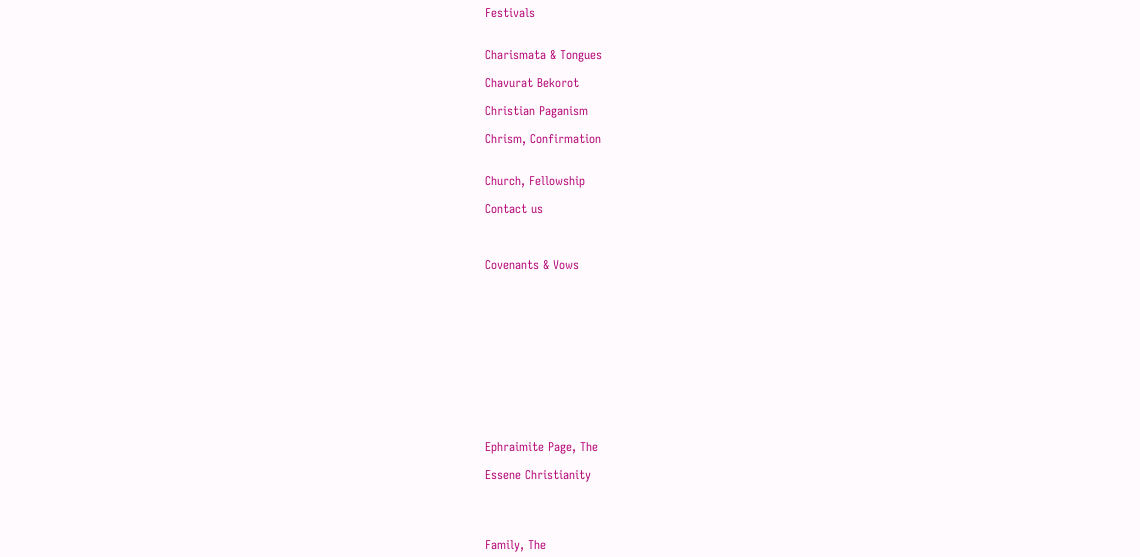Festivals


Charismata & Tongues

Chavurat Bekorot

Christian Paganism

Chrism, Confirmation


Church, Fellowship

Contact us



Covenants & Vows












Ephraimite Page, The

Essene Christianity




Family, The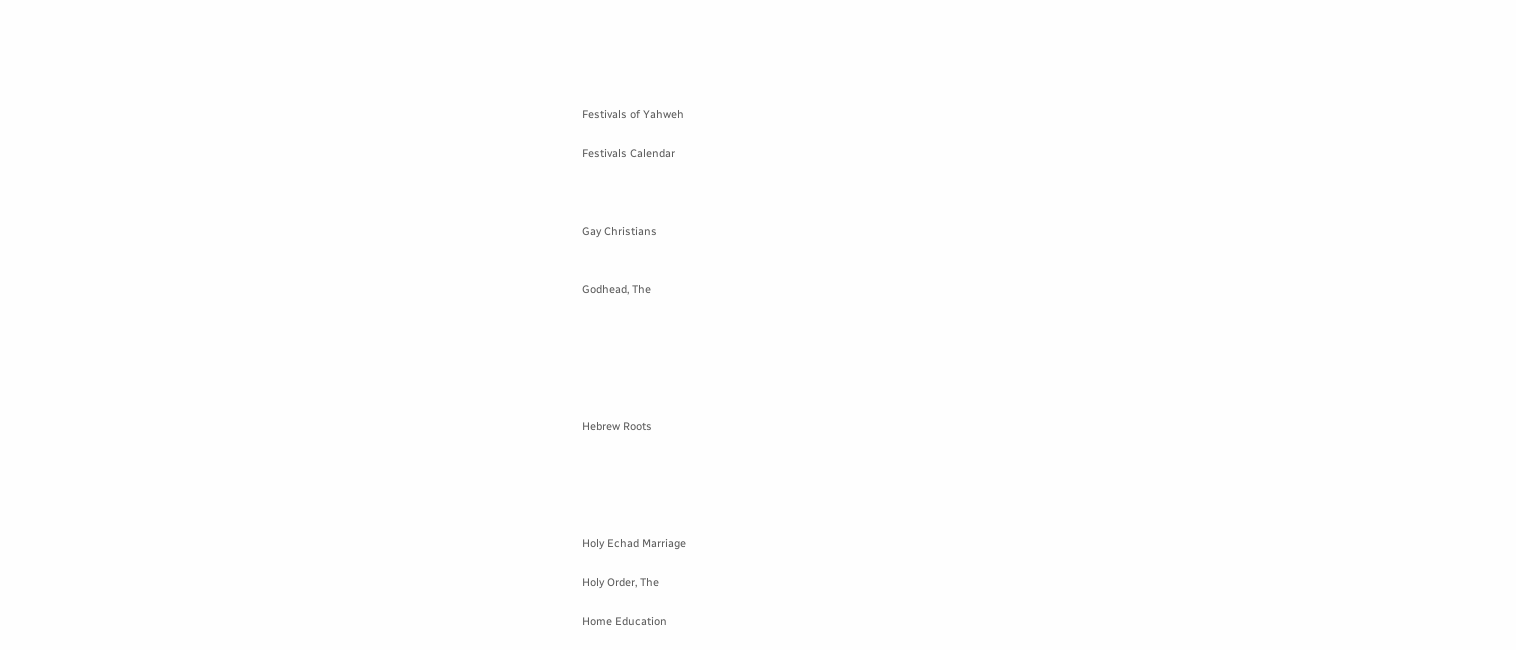Festivals of Yahweh

Festivals Calendar



Gay Christians


Godhead, The






Hebrew Roots





Holy Echad Marriage

Holy Order, The

Home Education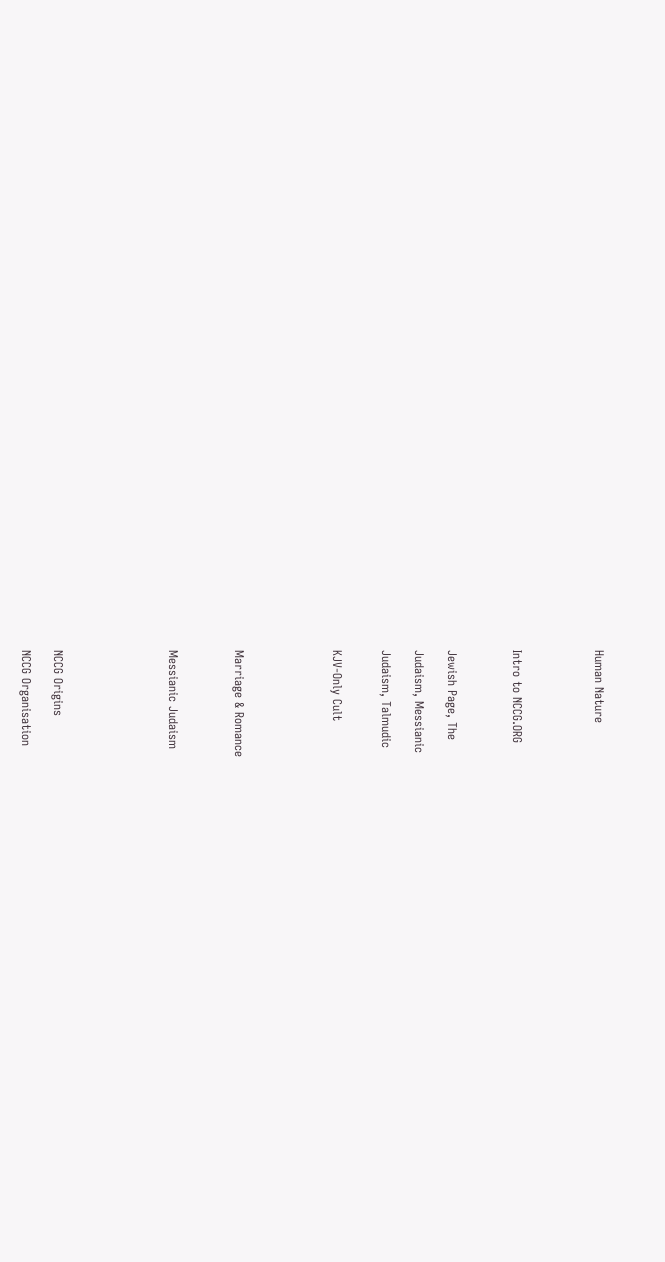Human Nature




Intro to NCCG.ORG



Jewish Page, The

Judaism, Messianic

Judaism, Talmudic


KJV-Only Cult





Marriage & Romance



Messianic Judaism






NCCG Origins

NCCG Organisation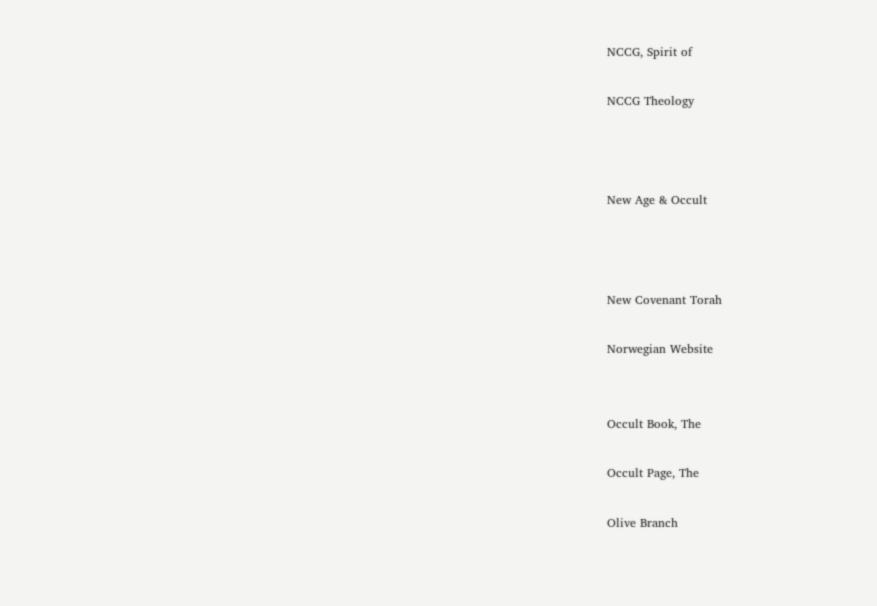NCCG, Spirit of

NCCG Theology



New Age & Occult



New Covenant Torah

Norwegian Website


Occult Book, The

Occult Page, The

Olive Branch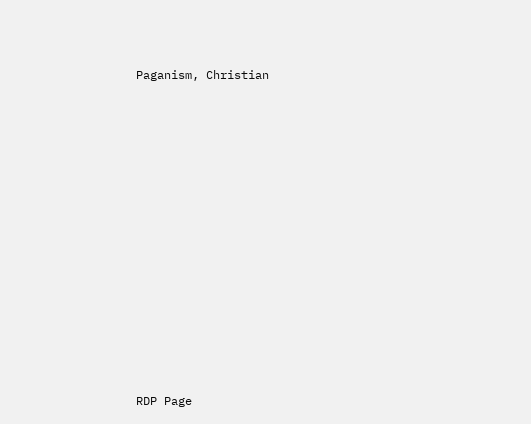Paganism, Christian















RDP Page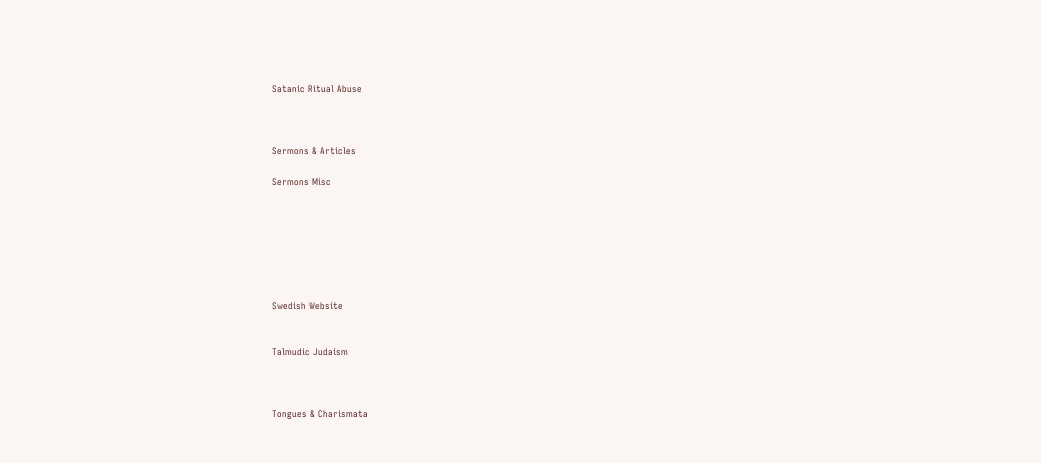Satanic Ritual Abuse



Sermons & Articles

Sermons Misc







Swedish Website


Talmudic Judaism



Tongues & Charismata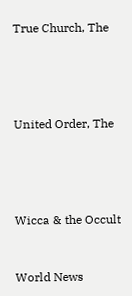True Church, The




United Order, The




Wicca & the Occult


World News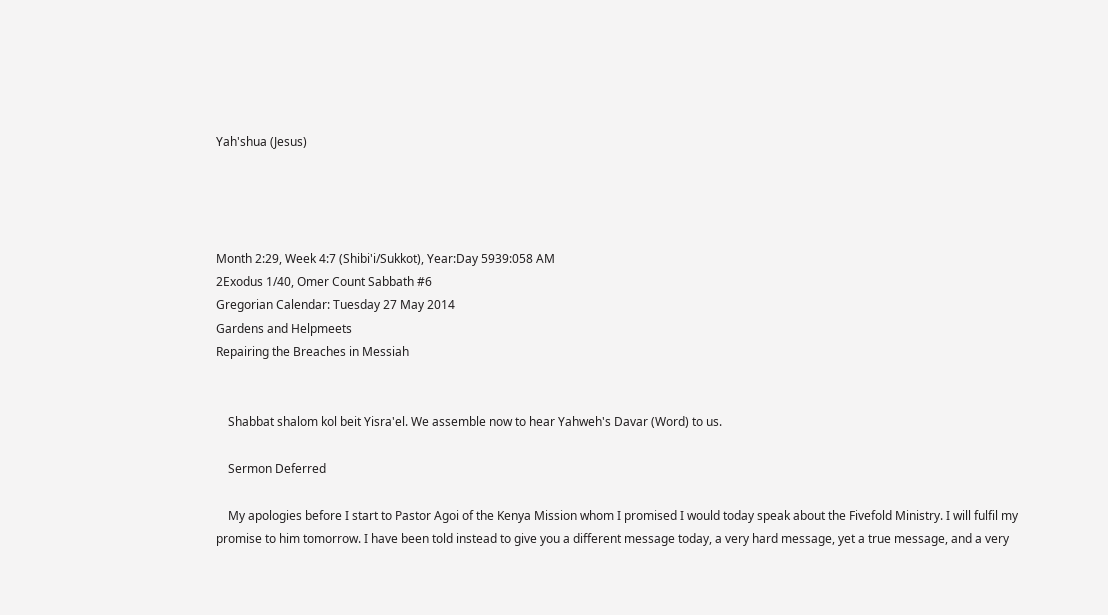Yah'shua (Jesus)




Month 2:29, Week 4:7 (Shibi'i/Sukkot), Year:Day 5939:058 AM
2Exodus 1/40, Omer Count Sabbath #6
Gregorian Calendar: Tuesday 27 May 2014
Gardens and Helpmeets
Repairing the Breaches in Messiah


    Shabbat shalom kol beit Yisra'el. We assemble now to hear Yahweh's Davar (Word) to us.

    Sermon Deferred

    My apologies before I start to Pastor Agoi of the Kenya Mission whom I promised I would today speak about the Fivefold Ministry. I will fulfil my promise to him tomorrow. I have been told instead to give you a different message today, a very hard message, yet a true message, and a very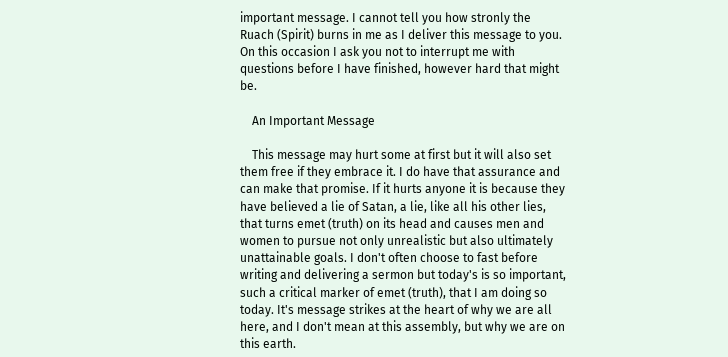important message. I cannot tell you how stronly the Ruach (Spirit) burns in me as I deliver this message to you. On this occasion I ask you not to interrupt me with questions before I have finished, however hard that might be.

    An Important Message

    This message may hurt some at first but it will also set them free if they embrace it. I do have that assurance and can make that promise. If it hurts anyone it is because they have believed a lie of Satan, a lie, like all his other lies, that turns emet (truth) on its head and causes men and women to pursue not only unrealistic but also ultimately unattainable goals. I don't often choose to fast before writing and delivering a sermon but today's is so important, such a critical marker of emet (truth), that I am doing so today. It's message strikes at the heart of why we are all here, and I don't mean at this assembly, but why we are on this earth.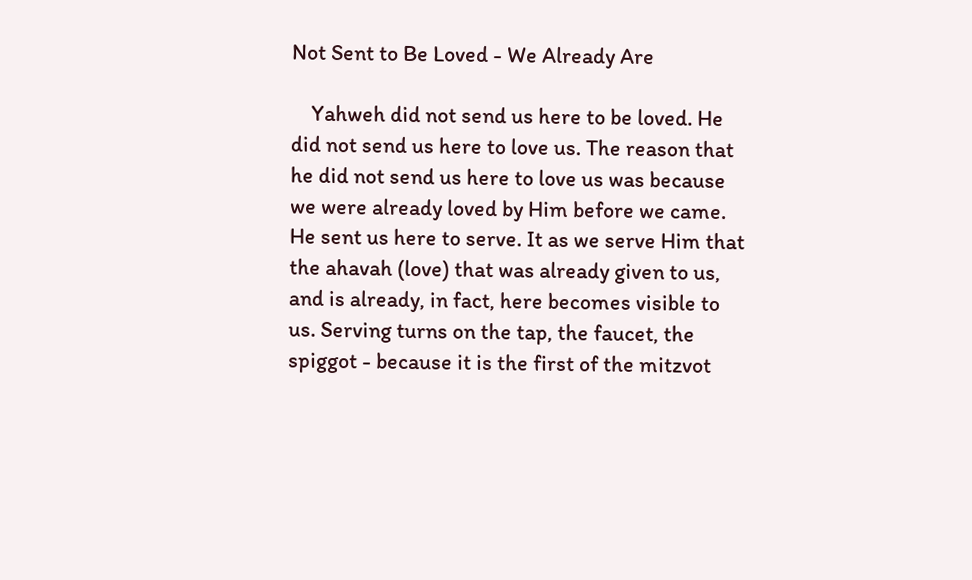Not Sent to Be Loved - We Already Are

    Yahweh did not send us here to be loved. He did not send us here to love us. The reason that he did not send us here to love us was because we were already loved by Him before we came. He sent us here to serve. It as we serve Him that the ahavah (love) that was already given to us, and is already, in fact, here becomes visible to us. Serving turns on the tap, the faucet, the spiggot - because it is the first of the mitzvot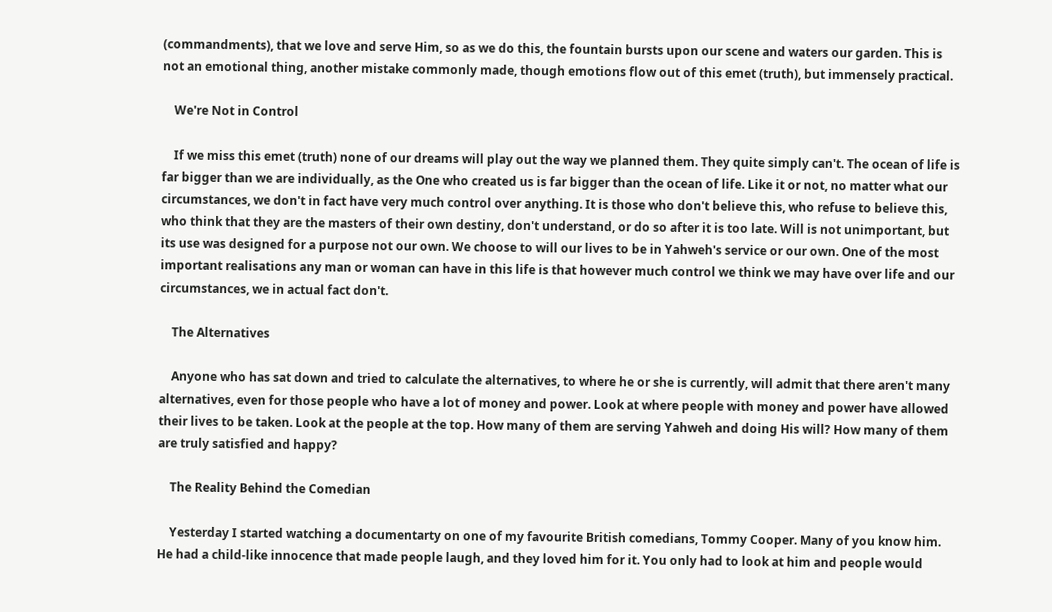(commandments), that we love and serve Him, so as we do this, the fountain bursts upon our scene and waters our garden. This is not an emotional thing, another mistake commonly made, though emotions flow out of this emet (truth), but immensely practical.

    We're Not in Control

    If we miss this emet (truth) none of our dreams will play out the way we planned them. They quite simply can't. The ocean of life is far bigger than we are individually, as the One who created us is far bigger than the ocean of life. Like it or not, no matter what our circumstances, we don't in fact have very much control over anything. It is those who don't believe this, who refuse to believe this, who think that they are the masters of their own destiny, don't understand, or do so after it is too late. Will is not unimportant, but its use was designed for a purpose not our own. We choose to will our lives to be in Yahweh's service or our own. One of the most important realisations any man or woman can have in this life is that however much control we think we may have over life and our circumstances, we in actual fact don't.

    The Alternatives

    Anyone who has sat down and tried to calculate the alternatives, to where he or she is currently, will admit that there aren't many alternatives, even for those people who have a lot of money and power. Look at where people with money and power have allowed their lives to be taken. Look at the people at the top. How many of them are serving Yahweh and doing His will? How many of them are truly satisfied and happy?

    The Reality Behind the Comedian

    Yesterday I started watching a documentarty on one of my favourite British comedians, Tommy Cooper. Many of you know him. He had a child-like innocence that made people laugh, and they loved him for it. You only had to look at him and people would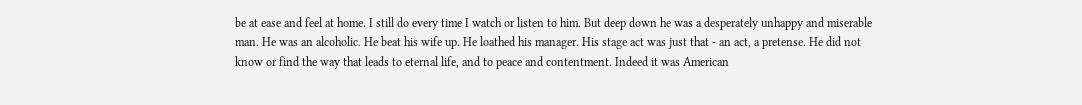be at ease and feel at home. I still do every time I watch or listen to him. But deep down he was a desperately unhappy and miserable man. He was an alcoholic. He beat his wife up. He loathed his manager. His stage act was just that - an act, a pretense. He did not know or find the way that leads to eternal life, and to peace and contentment. Indeed it was American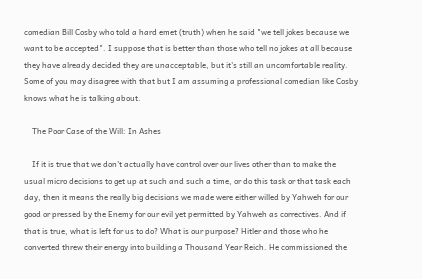comedian Bill Cosby who told a hard emet (truth) when he said "we tell jokes because we want to be accepted". I suppose that is better than those who tell no jokes at all because they have already decided they are unacceptable, but it's still an uncomfortable reality. Some of you may disagree with that but I am assuming a professional comedian like Cosby knows what he is talking about.

    The Poor Case of the Will: In Ashes

    If it is true that we don't actually have control over our lives other than to make the usual micro decisions to get up at such and such a time, or do this task or that task each day, then it means the really big decisions we made were either willed by Yahweh for our good or pressed by the Enemy for our evil yet permitted by Yahweh as correctives. And if that is true, what is left for us to do? What is our purpose? Hitler and those who he converted threw their energy into building a Thousand Year Reich. He commissioned the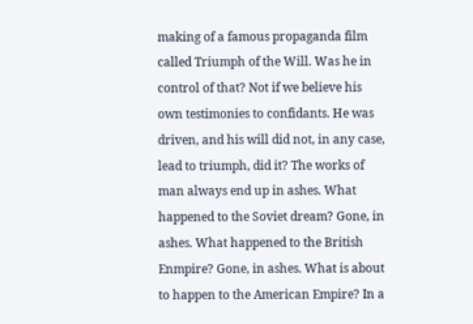making of a famous propaganda film called Triumph of the Will. Was he in control of that? Not if we believe his own testimonies to confidants. He was driven, and his will did not, in any case, lead to triumph, did it? The works of man always end up in ashes. What happened to the Soviet dream? Gone, in ashes. What happened to the British Enmpire? Gone, in ashes. What is about to happen to the American Empire? In a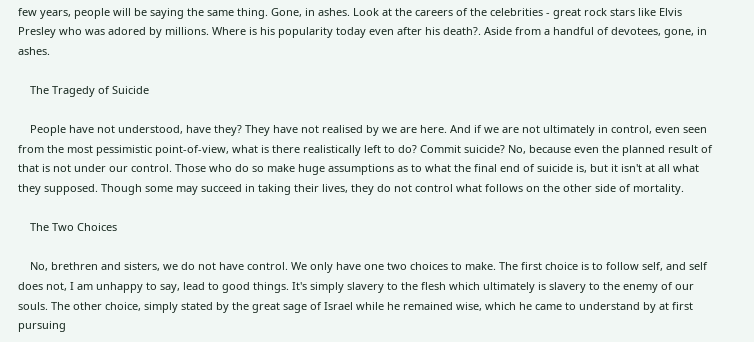few years, people will be saying the same thing. Gone, in ashes. Look at the careers of the celebrities - great rock stars like Elvis Presley who was adored by millions. Where is his popularity today even after his death?. Aside from a handful of devotees, gone, in ashes.

    The Tragedy of Suicide

    People have not understood, have they? They have not realised by we are here. And if we are not ultimately in control, even seen from the most pessimistic point-of-view, what is there realistically left to do? Commit suicide? No, because even the planned result of that is not under our control. Those who do so make huge assumptions as to what the final end of suicide is, but it isn't at all what they supposed. Though some may succeed in taking their lives, they do not control what follows on the other side of mortality.

    The Two Choices

    No, brethren and sisters, we do not have control. We only have one two choices to make. The first choice is to follow self, and self does not, I am unhappy to say, lead to good things. It's simply slavery to the flesh which ultimately is slavery to the enemy of our souls. The other choice, simply stated by the great sage of Israel while he remained wise, which he came to understand by at first pursuing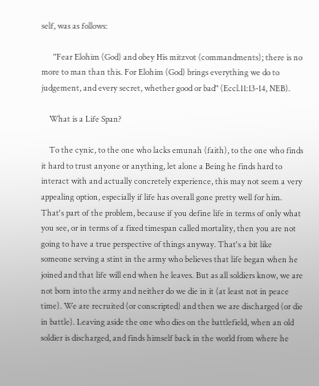self, was as follows:

      "Fear Elohim (God) and obey His mitzvot (commandments); there is no more to man than this. For Elohim (God) brings everything we do to judgement, and every secret, whether good or bad" (Eccl.11:13-14, NEB).

    What is a Life Span?

    To the cynic, to the one who lacks emunah (faith), to the one who finds it hard to trust anyone or anything, let alone a Being he finds hard to interact with and actually concretely experience, this may not seem a very appealing option, especially if life has overall gone pretty well for him. That's part of the problem, because if you define life in terms of only what you see, or in terms of a fixed timespan called mortality, then you are not going to have a true perspective of things anyway. That's a bit like someone serving a stint in the army who believes that life began when he joined and that life will end when he leaves. But as all soldiers know, we are not born into the army and neither do we die in it (at least not in peace time). We are recruited (or conscripted) and then we are discharged (or die in battle). Leaving aside the one who dies on the battlefield, when an old soldier is discharged, and finds himself back in the world from where he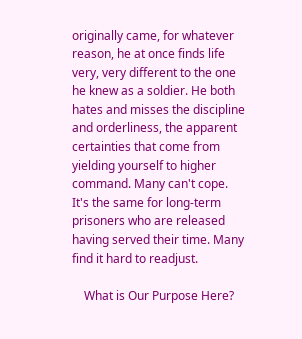originally came, for whatever reason, he at once finds life very, very different to the one he knew as a soldier. He both hates and misses the discipline and orderliness, the apparent certainties that come from yielding yourself to higher command. Many can't cope. It's the same for long-term prisoners who are released having served their time. Many find it hard to readjust.

    What is Our Purpose Here?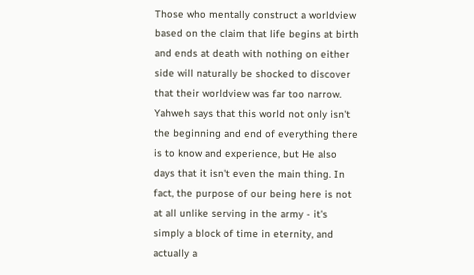Those who mentally construct a worldview based on the claim that life begins at birth and ends at death with nothing on either side will naturally be shocked to discover that their worldview was far too narrow. Yahweh says that this world not only isn't the beginning and end of everything there is to know and experience, but He also days that it isn't even the main thing. In fact, the purpose of our being here is not at all unlike serving in the army - it's simply a block of time in eternity, and actually a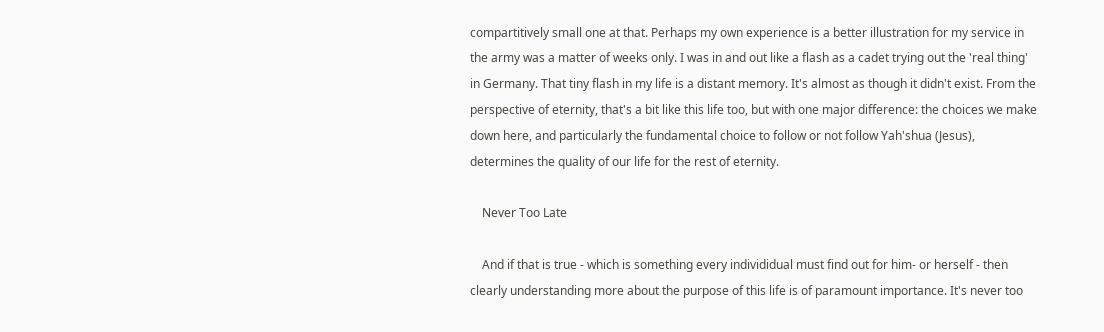compartitively small one at that. Perhaps my own experience is a better illustration for my service in the army was a matter of weeks only. I was in and out like a flash as a cadet trying out the 'real thing' in Germany. That tiny flash in my life is a distant memory. It's almost as though it didn't exist. From the perspective of eternity, that's a bit like this life too, but with one major difference: the choices we make down here, and particularly the fundamental choice to follow or not follow Yah'shua (Jesus), determines the quality of our life for the rest of eternity.

    Never Too Late

    And if that is true - which is something every individidual must find out for him- or herself - then clearly understanding more about the purpose of this life is of paramount importance. It's never too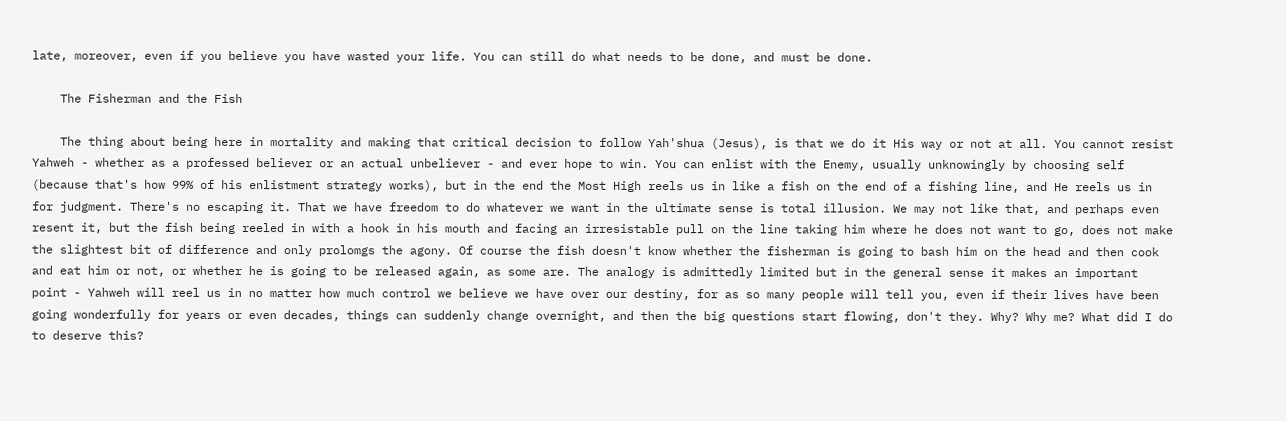late, moreover, even if you believe you have wasted your life. You can still do what needs to be done, and must be done.

    The Fisherman and the Fish

    The thing about being here in mortality and making that critical decision to follow Yah'shua (Jesus), is that we do it His way or not at all. You cannot resist Yahweh - whether as a professed believer or an actual unbeliever - and ever hope to win. You can enlist with the Enemy, usually unknowingly by choosing self (because that's how 99% of his enlistment strategy works), but in the end the Most High reels us in like a fish on the end of a fishing line, and He reels us in for judgment. There's no escaping it. That we have freedom to do whatever we want in the ultimate sense is total illusion. We may not like that, and perhaps even resent it, but the fish being reeled in with a hook in his mouth and facing an irresistable pull on the line taking him where he does not want to go, does not make the slightest bit of difference and only prolomgs the agony. Of course the fish doesn't know whether the fisherman is going to bash him on the head and then cook and eat him or not, or whether he is going to be released again, as some are. The analogy is admittedly limited but in the general sense it makes an important point - Yahweh will reel us in no matter how much control we believe we have over our destiny, for as so many people will tell you, even if their lives have been going wonderfully for years or even decades, things can suddenly change overnight, and then the big questions start flowing, don't they. Why? Why me? What did I do to deserve this?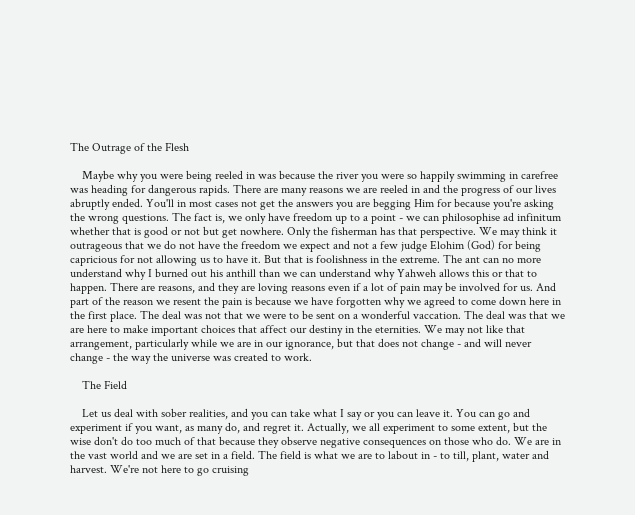The Outrage of the Flesh

    Maybe why you were being reeled in was because the river you were so happily swimming in carefree was heading for dangerous rapids. There are many reasons we are reeled in and the progress of our lives abruptly ended. You'll in most cases not get the answers you are begging Him for because you're asking the wrong questions. The fact is, we only have freedom up to a point - we can philosophise ad infinitum whether that is good or not but get nowhere. Only the fisherman has that perspective. We may think it outrageous that we do not have the freedom we expect and not a few judge Elohim (God) for being capricious for not allowing us to have it. But that is foolishness in the extreme. The ant can no more understand why I burned out his anthill than we can understand why Yahweh allows this or that to happen. There are reasons, and they are loving reasons even if a lot of pain may be involved for us. And part of the reason we resent the pain is because we have forgotten why we agreed to come down here in the first place. The deal was not that we were to be sent on a wonderful vaccation. The deal was that we are here to make important choices that affect our destiny in the eternities. We may not like that arrangement, particularly while we are in our ignorance, but that does not change - and will never change - the way the universe was created to work.

    The Field

    Let us deal with sober realities, and you can take what I say or you can leave it. You can go and experiment if you want, as many do, and regret it. Actually, we all experiment to some extent, but the wise don't do too much of that because they observe negative consequences on those who do. We are in the vast world and we are set in a field. The field is what we are to labout in - to till, plant, water and harvest. We're not here to go cruising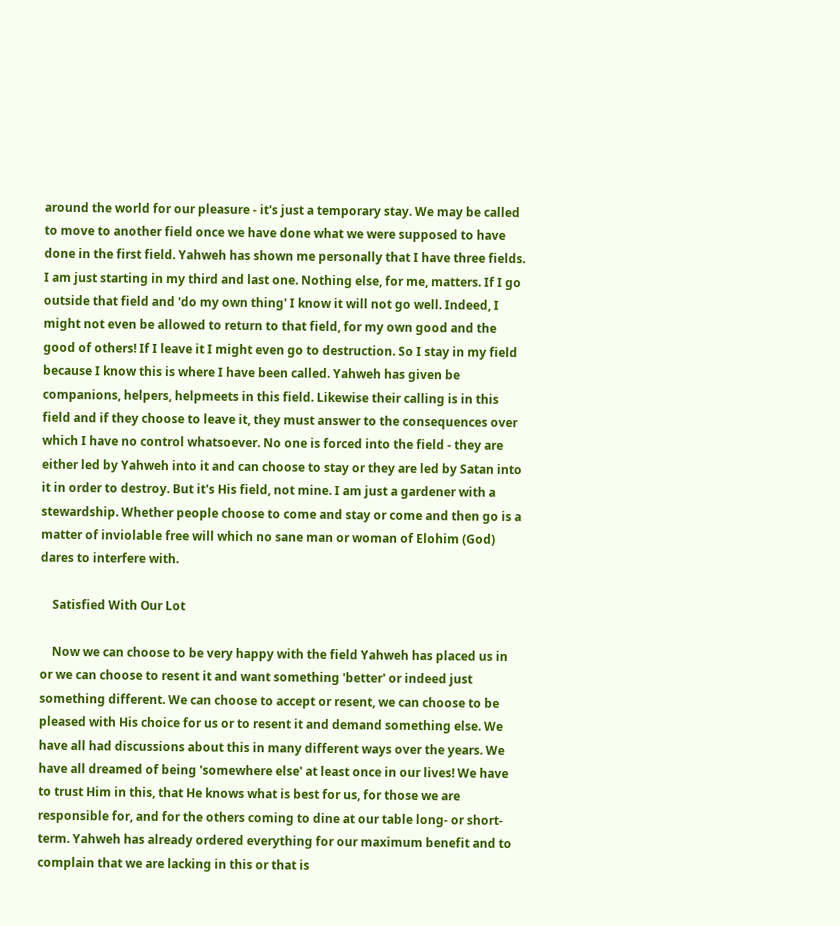around the world for our pleasure - it's just a temporary stay. We may be called to move to another field once we have done what we were supposed to have done in the first field. Yahweh has shown me personally that I have three fields. I am just starting in my third and last one. Nothing else, for me, matters. If I go outside that field and 'do my own thing' I know it will not go well. Indeed, I might not even be allowed to return to that field, for my own good and the good of others! If I leave it I might even go to destruction. So I stay in my field because I know this is where I have been called. Yahweh has given be companions, helpers, helpmeets in this field. Likewise their calling is in this field and if they choose to leave it, they must answer to the consequences over which I have no control whatsoever. No one is forced into the field - they are either led by Yahweh into it and can choose to stay or they are led by Satan into it in order to destroy. But it's His field, not mine. I am just a gardener with a stewardship. Whether people choose to come and stay or come and then go is a matter of inviolable free will which no sane man or woman of Elohim (God) dares to interfere with.

    Satisfied With Our Lot

    Now we can choose to be very happy with the field Yahweh has placed us in or we can choose to resent it and want something 'better' or indeed just something different. We can choose to accept or resent, we can choose to be pleased with His choice for us or to resent it and demand something else. We have all had discussions about this in many different ways over the years. We have all dreamed of being 'somewhere else' at least once in our lives! We have to trust Him in this, that He knows what is best for us, for those we are responsible for, and for the others coming to dine at our table long- or short-term. Yahweh has already ordered everything for our maximum benefit and to complain that we are lacking in this or that is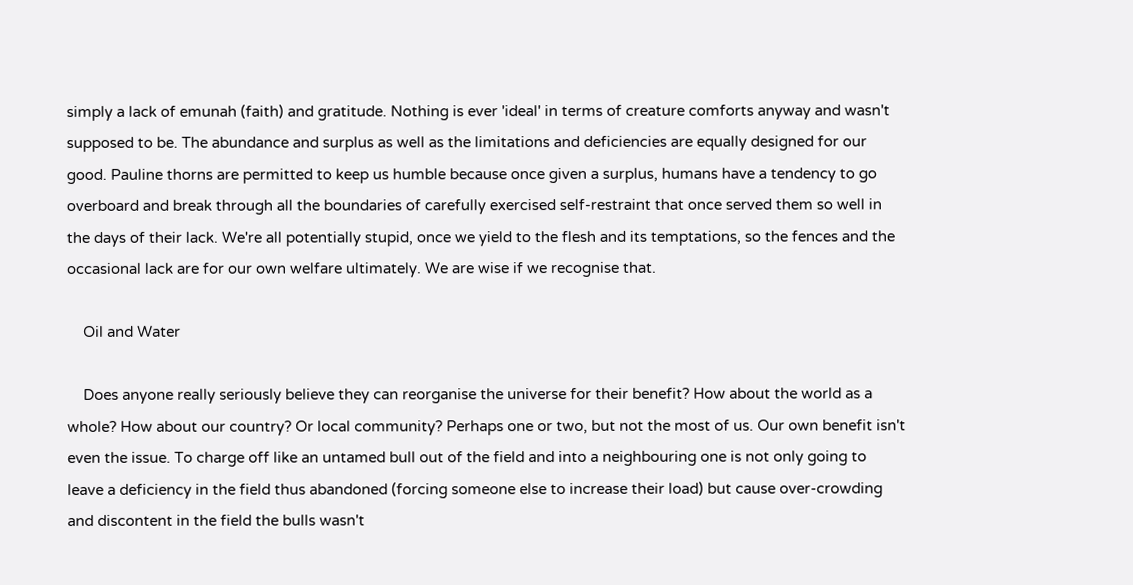simply a lack of emunah (faith) and gratitude. Nothing is ever 'ideal' in terms of creature comforts anyway and wasn't supposed to be. The abundance and surplus as well as the limitations and deficiencies are equally designed for our good. Pauline thorns are permitted to keep us humble because once given a surplus, humans have a tendency to go overboard and break through all the boundaries of carefully exercised self-restraint that once served them so well in the days of their lack. We're all potentially stupid, once we yield to the flesh and its temptations, so the fences and the occasional lack are for our own welfare ultimately. We are wise if we recognise that.

    Oil and Water

    Does anyone really seriously believe they can reorganise the universe for their benefit? How about the world as a whole? How about our country? Or local community? Perhaps one or two, but not the most of us. Our own benefit isn't even the issue. To charge off like an untamed bull out of the field and into a neighbouring one is not only going to leave a deficiency in the field thus abandoned (forcing someone else to increase their load) but cause over-crowding and discontent in the field the bulls wasn't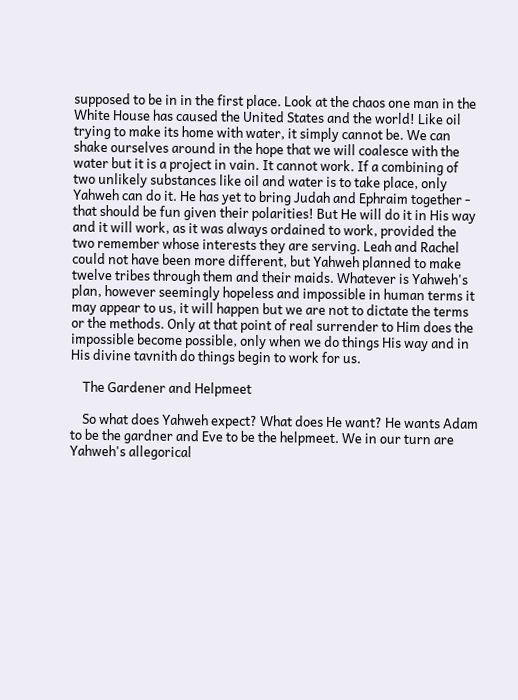supposed to be in in the first place. Look at the chaos one man in the White House has caused the United States and the world! Like oil trying to make its home with water, it simply cannot be. We can shake ourselves around in the hope that we will coalesce with the water but it is a project in vain. It cannot work. If a combining of two unlikely substances like oil and water is to take place, only Yahweh can do it. He has yet to bring Judah and Ephraim together - that should be fun given their polarities! But He will do it in His way and it will work, as it was always ordained to work, provided the two remember whose interests they are serving. Leah and Rachel could not have been more different, but Yahweh planned to make twelve tribes through them and their maids. Whatever is Yahweh's plan, however seemingly hopeless and impossible in human terms it may appear to us, it will happen but we are not to dictate the terms or the methods. Only at that point of real surrender to Him does the impossible become possible, only when we do things His way and in His divine tavnith do things begin to work for us.

    The Gardener and Helpmeet

    So what does Yahweh expect? What does He want? He wants Adam to be the gardner and Eve to be the helpmeet. We in our turn are Yahweh's allegorical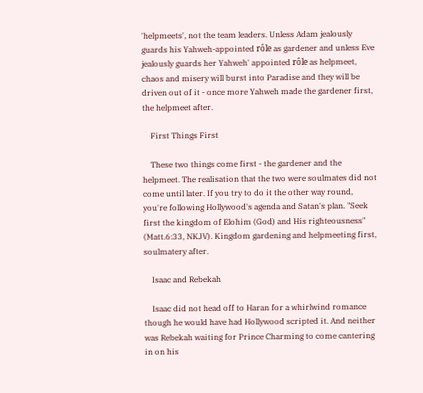'helpmeets', not the team leaders. Unless Adam jealously guards his Yahweh-appointed rôle as gardener and unless Eve jealously guards her Yahweh' appointed rôle as helpmeet, chaos and misery will burst into Paradise and they will be driven out of it - once more Yahweh made the gardener first, the helpmeet after.

    First Things First

    These two things come first - the gardener and the helpmeet. The realisation that the two were soulmates did not come until later. If you try to do it the other way round, you're following Hollywood's agenda and Satan's plan. "Seek first the kingdom of Elohim (God) and His righteousness" (Matt.6:33, NKJV). Kingdom gardening and helpmeeting first, soulmatery after.

    Isaac and Rebekah

    Isaac did not head off to Haran for a whirlwind romance though he would have had Hollywood scripted it. And neither was Rebekah waiting for Prince Charming to come cantering in on his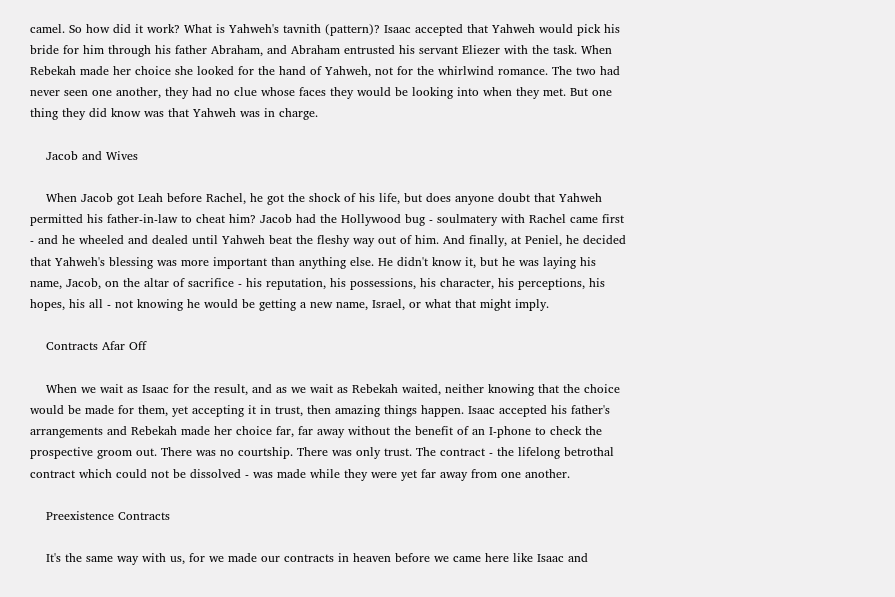camel. So how did it work? What is Yahweh's tavnith (pattern)? Isaac accepted that Yahweh would pick his bride for him through his father Abraham, and Abraham entrusted his servant Eliezer with the task. When Rebekah made her choice she looked for the hand of Yahweh, not for the whirlwind romance. The two had never seen one another, they had no clue whose faces they would be looking into when they met. But one thing they did know was that Yahweh was in charge.

    Jacob and Wives

    When Jacob got Leah before Rachel, he got the shock of his life, but does anyone doubt that Yahweh permitted his father-in-law to cheat him? Jacob had the Hollywood bug - soulmatery with Rachel came first - and he wheeled and dealed until Yahweh beat the fleshy way out of him. And finally, at Peniel, he decided that Yahweh's blessing was more important than anything else. He didn't know it, but he was laying his name, Jacob, on the altar of sacrifice - his reputation, his possessions, his character, his perceptions, his hopes, his all - not knowing he would be getting a new name, Israel, or what that might imply.

    Contracts Afar Off

    When we wait as Isaac for the result, and as we wait as Rebekah waited, neither knowing that the choice would be made for them, yet accepting it in trust, then amazing things happen. Isaac accepted his father's arrangements and Rebekah made her choice far, far away without the benefit of an I-phone to check the prospective groom out. There was no courtship. There was only trust. The contract - the lifelong betrothal contract which could not be dissolved - was made while they were yet far away from one another.

    Preexistence Contracts

    It's the same way with us, for we made our contracts in heaven before we came here like Isaac and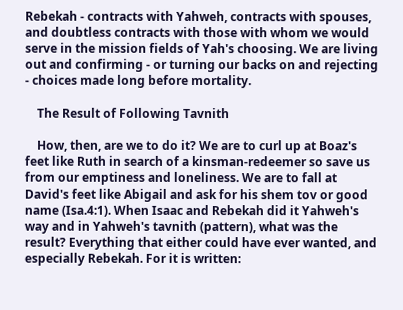Rebekah - contracts with Yahweh, contracts with spouses, and doubtless contracts with those with whom we would serve in the mission fields of Yah's choosing. We are living out and confirming - or turning our backs on and rejecting - choices made long before mortality.

    The Result of Following Tavnith

    How, then, are we to do it? We are to curl up at Boaz's feet like Ruth in search of a kinsman-redeemer so save us from our emptiness and loneliness. We are to fall at David's feet like Abigail and ask for his shem tov or good name (Isa.4:1). When Isaac and Rebekah did it Yahweh's way and in Yahweh's tavnith (pattern), what was the result? Everything that either could have ever wanted, and especially Rebekah. For it is written: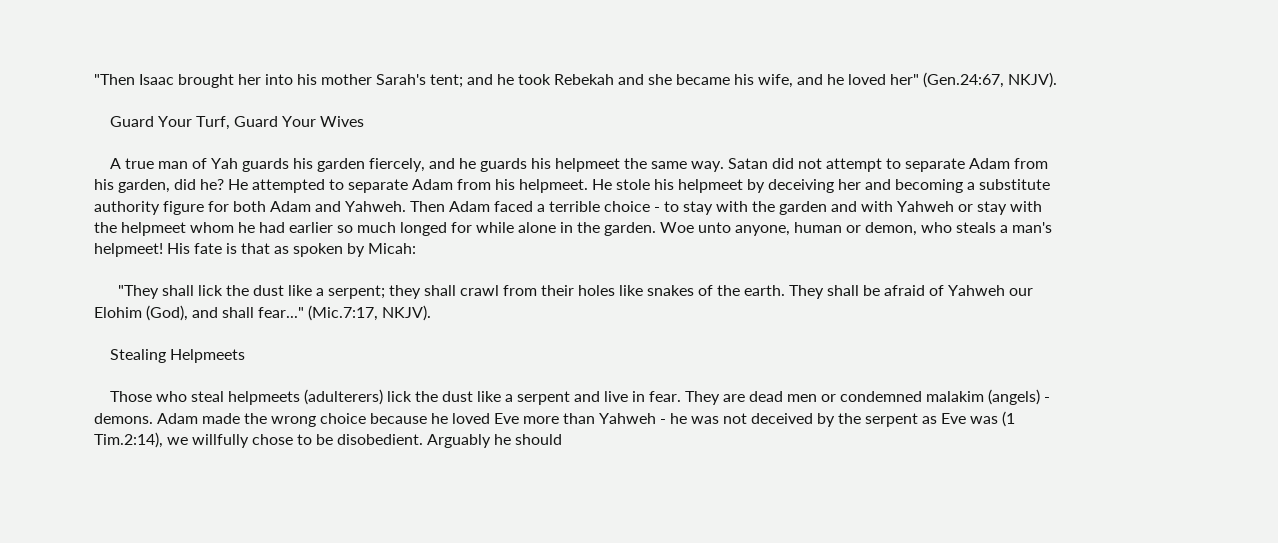"Then Isaac brought her into his mother Sarah's tent; and he took Rebekah and she became his wife, and he loved her" (Gen.24:67, NKJV).

    Guard Your Turf, Guard Your Wives

    A true man of Yah guards his garden fiercely, and he guards his helpmeet the same way. Satan did not attempt to separate Adam from his garden, did he? He attempted to separate Adam from his helpmeet. He stole his helpmeet by deceiving her and becoming a substitute authority figure for both Adam and Yahweh. Then Adam faced a terrible choice - to stay with the garden and with Yahweh or stay with the helpmeet whom he had earlier so much longed for while alone in the garden. Woe unto anyone, human or demon, who steals a man's helpmeet! His fate is that as spoken by Micah:

      "They shall lick the dust like a serpent; they shall crawl from their holes like snakes of the earth. They shall be afraid of Yahweh our Elohim (God), and shall fear..." (Mic.7:17, NKJV).

    Stealing Helpmeets

    Those who steal helpmeets (adulterers) lick the dust like a serpent and live in fear. They are dead men or condemned malakim (angels) - demons. Adam made the wrong choice because he loved Eve more than Yahweh - he was not deceived by the serpent as Eve was (1 Tim.2:14), we willfully chose to be disobedient. Arguably he should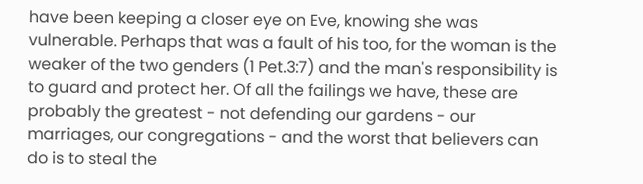have been keeping a closer eye on Eve, knowing she was vulnerable. Perhaps that was a fault of his too, for the woman is the weaker of the two genders (1 Pet.3:7) and the man's responsibility is to guard and protect her. Of all the failings we have, these are probably the greatest - not defending our gardens - our marriages, our congregations - and the worst that believers can do is to steal the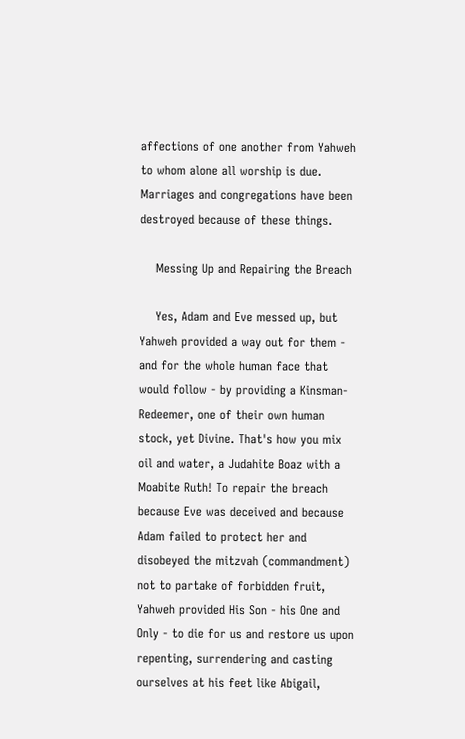affections of one another from Yahweh to whom alone all worship is due. Marriages and congregations have been destroyed because of these things.

    Messing Up and Repairing the Breach

    Yes, Adam and Eve messed up, but Yahweh provided a way out for them - and for the whole human face that would follow - by providing a Kinsman-Redeemer, one of their own human stock, yet Divine. That's how you mix oil and water, a Judahite Boaz with a Moabite Ruth! To repair the breach because Eve was deceived and because Adam failed to protect her and disobeyed the mitzvah (commandment) not to partake of forbidden fruit, Yahweh provided His Son - his One and Only - to die for us and restore us upon repenting, surrendering and casting ourselves at his feet like Abigail,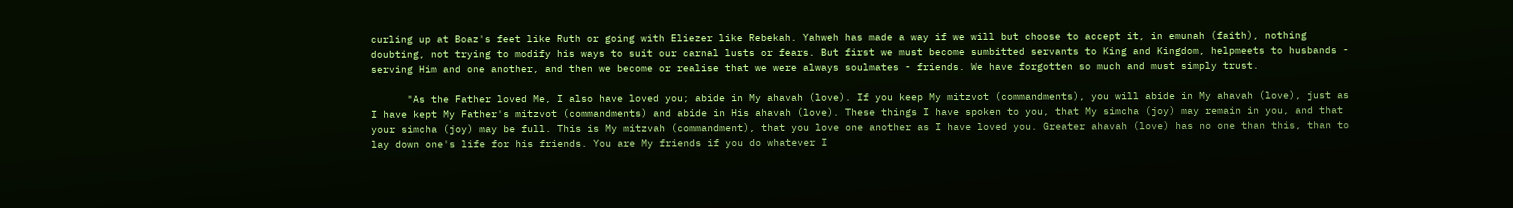curling up at Boaz's feet like Ruth or going with Eliezer like Rebekah. Yahweh has made a way if we will but choose to accept it, in emunah (faith), nothing doubting, not trying to modify his ways to suit our carnal lusts or fears. But first we must become sumbitted servants to King and Kingdom, helpmeets to husbands - serving Him and one another, and then we become or realise that we were always soulmates - friends. We have forgotten so much and must simply trust.

      "As the Father loved Me, I also have loved you; abide in My ahavah (love). If you keep My mitzvot (commandments), you will abide in My ahavah (love), just as I have kept My Father's mitzvot (commandments) and abide in His ahavah (love). These things I have spoken to you, that My simcha (joy) may remain in you, and that your simcha (joy) may be full. This is My mitzvah (commandment), that you love one another as I have loved you. Greater ahavah (love) has no one than this, than to lay down one's life for his friends. You are My friends if you do whatever I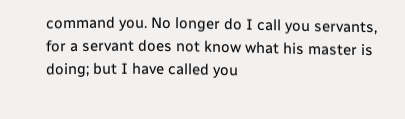command you. No longer do I call you servants, for a servant does not know what his master is doing; but I have called you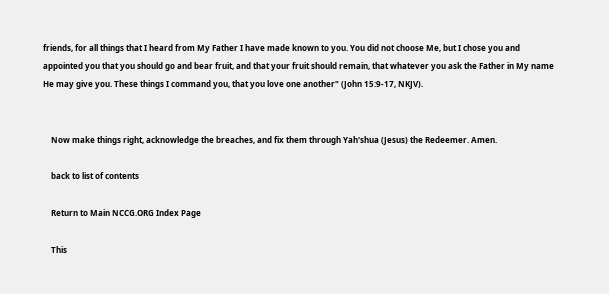friends, for all things that I heard from My Father I have made known to you. You did not choose Me, but I chose you and appointed you that you should go and bear fruit, and that your fruit should remain, that whatever you ask the Father in My name He may give you. These things I command you, that you love one another" (John 15:9-17, NKJV).


    Now make things right, acknowledge the breaches, and fix them through Yah'shua (Jesus) the Redeemer. Amen.

    back to list of contents

    Return to Main NCCG.ORG Index Page

    This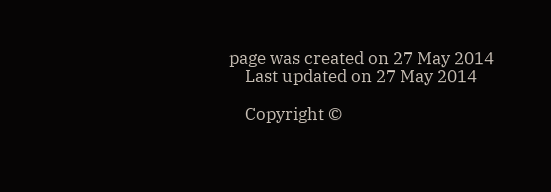page was created on 27 May 2014
    Last updated on 27 May 2014

    Copyright ©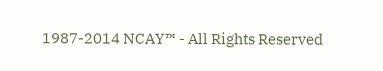1987-2014 NCAY™ - All Rights Reserved